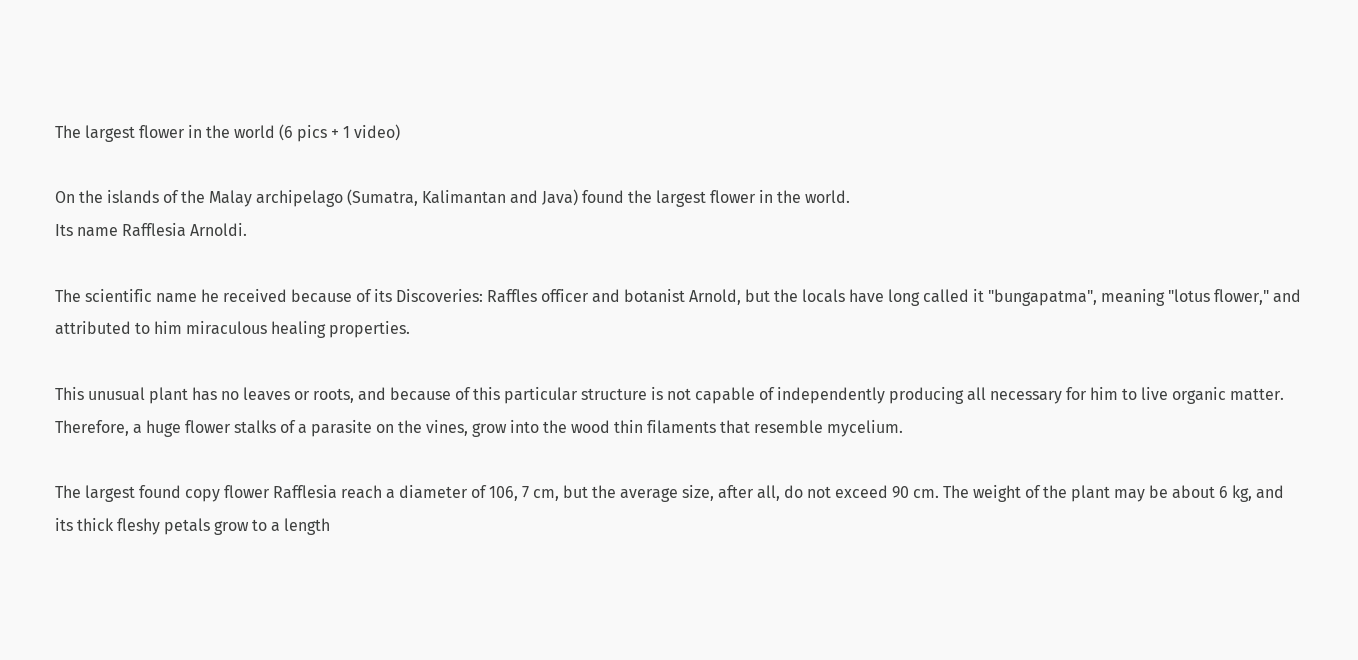The largest flower in the world (6 pics + 1 video)

On the islands of the Malay archipelago (Sumatra, Kalimantan and Java) found the largest flower in the world.
Its name Rafflesia Arnoldi.

The scientific name he received because of its Discoveries: Raffles officer and botanist Arnold, but the locals have long called it "bungapatma", meaning "lotus flower," and attributed to him miraculous healing properties.

This unusual plant has no leaves or roots, and because of this particular structure is not capable of independently producing all necessary for him to live organic matter. Therefore, a huge flower stalks of a parasite on the vines, grow into the wood thin filaments that resemble mycelium.

The largest found copy flower Rafflesia reach a diameter of 106, 7 cm, but the average size, after all, do not exceed 90 cm. The weight of the plant may be about 6 kg, and its thick fleshy petals grow to a length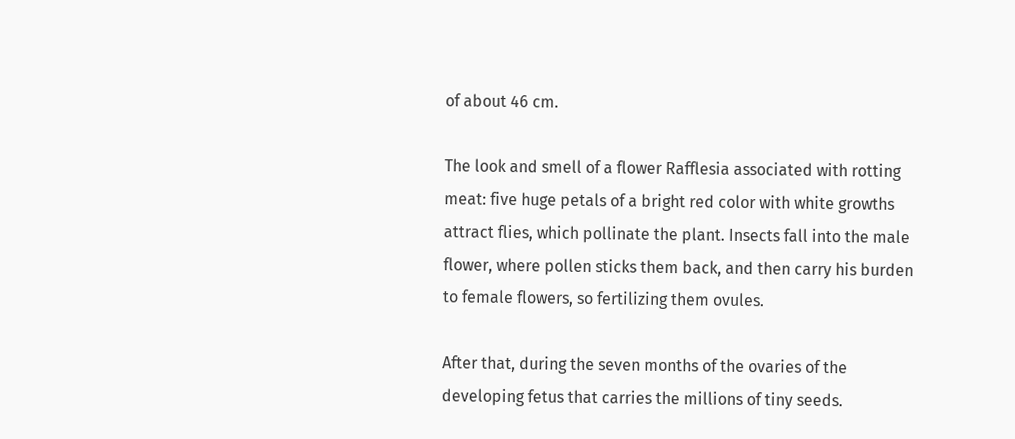of about 46 cm.

The look and smell of a flower Rafflesia associated with rotting meat: five huge petals of a bright red color with white growths attract flies, which pollinate the plant. Insects fall into the male flower, where pollen sticks them back, and then carry his burden to female flowers, so fertilizing them ovules.

After that, during the seven months of the ovaries of the developing fetus that carries the millions of tiny seeds.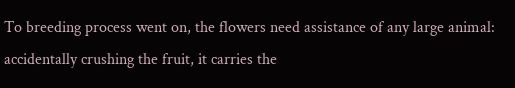To breeding process went on, the flowers need assistance of any large animal: accidentally crushing the fruit, it carries the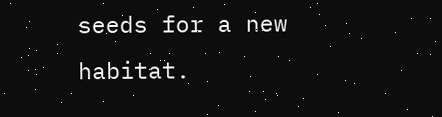seeds for a new habitat.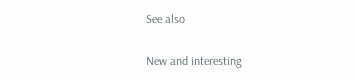See also

New and interesting